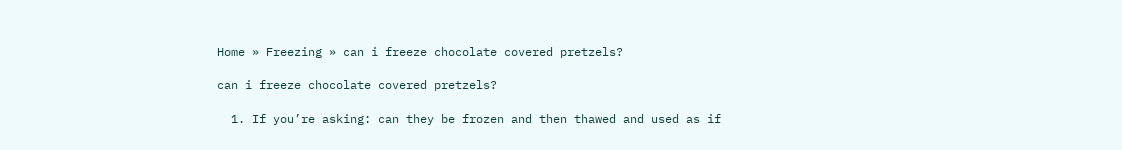Home » Freezing » can i freeze chocolate covered pretzels?

can i freeze chocolate covered pretzels?

  1. If you’re asking: can they be frozen and then thawed and used as if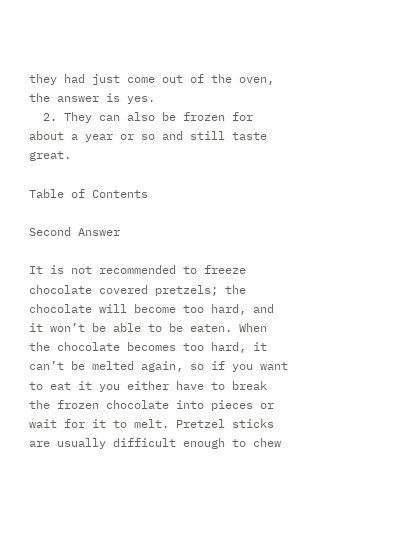they had just come out of the oven, the answer is yes.
  2. They can also be frozen for about a year or so and still taste great.

Table of Contents

Second Answer

It is not recommended to freeze chocolate covered pretzels; the chocolate will become too hard, and it won’t be able to be eaten. When the chocolate becomes too hard, it can’t be melted again, so if you want to eat it you either have to break the frozen chocolate into pieces or wait for it to melt. Pretzel sticks are usually difficult enough to chew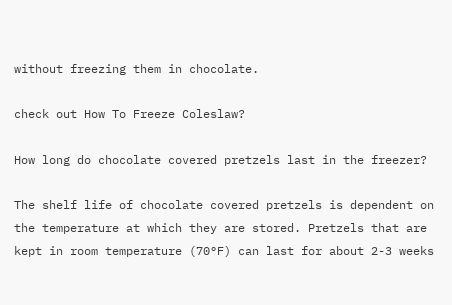without freezing them in chocolate.

check out How To Freeze Coleslaw?

How long do chocolate covered pretzels last in the freezer?

The shelf life of chocolate covered pretzels is dependent on the temperature at which they are stored. Pretzels that are kept in room temperature (70°F) can last for about 2-3 weeks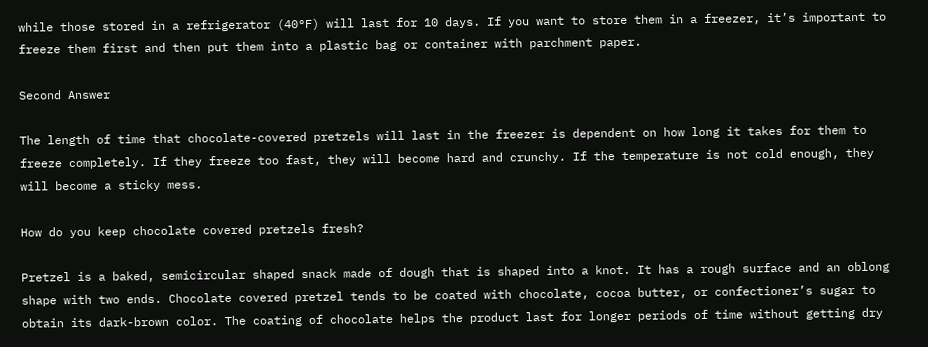while those stored in a refrigerator (40°F) will last for 10 days. If you want to store them in a freezer, it’s important to freeze them first and then put them into a plastic bag or container with parchment paper.

Second Answer

The length of time that chocolate-covered pretzels will last in the freezer is dependent on how long it takes for them to freeze completely. If they freeze too fast, they will become hard and crunchy. If the temperature is not cold enough, they will become a sticky mess.

How do you keep chocolate covered pretzels fresh?

Pretzel is a baked, semicircular shaped snack made of dough that is shaped into a knot. It has a rough surface and an oblong shape with two ends. Chocolate covered pretzel tends to be coated with chocolate, cocoa butter, or confectioner’s sugar to obtain its dark-brown color. The coating of chocolate helps the product last for longer periods of time without getting dry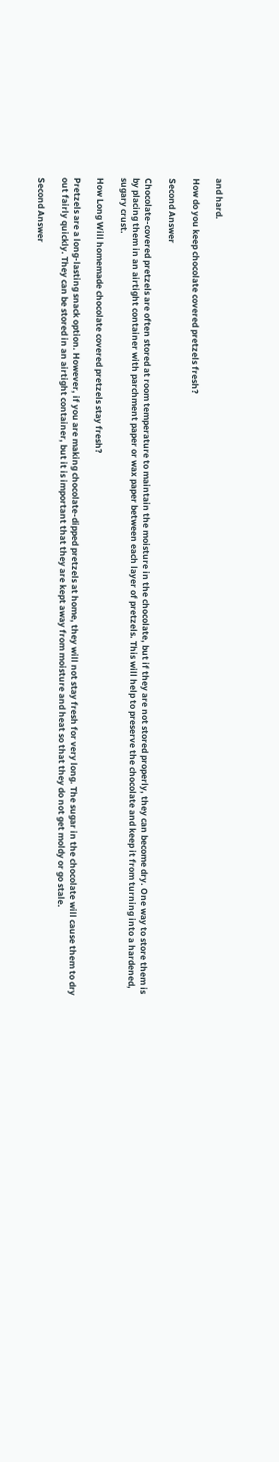and hard.

How do you keep chocolate covered pretzels fresh?

Second Answer

Chocolate-covered pretzels are often stored at room temperature to maintain the moisture in the chocolate, but if they are not stored properly, they can become dry. One way to store them is by placing them in an airtight container with parchment paper or wax paper between each layer of pretzels. This will help to preserve the chocolate and keep it from turning into a hardened, sugary crust.

How Long Will homemade chocolate covered pretzels stay fresh?

Pretzels are a long-lasting snack option. However, if you are making chocolate-dipped pretzels at home, they will not stay fresh for very long. The sugar in the chocolate will cause them to dry out fairly quickly. They can be stored in an airtight container, but it is important that they are kept away from moisture and heat so that they do not get moldy or go stale.

Second Answer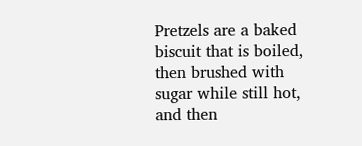Pretzels are a baked biscuit that is boiled, then brushed with sugar while still hot, and then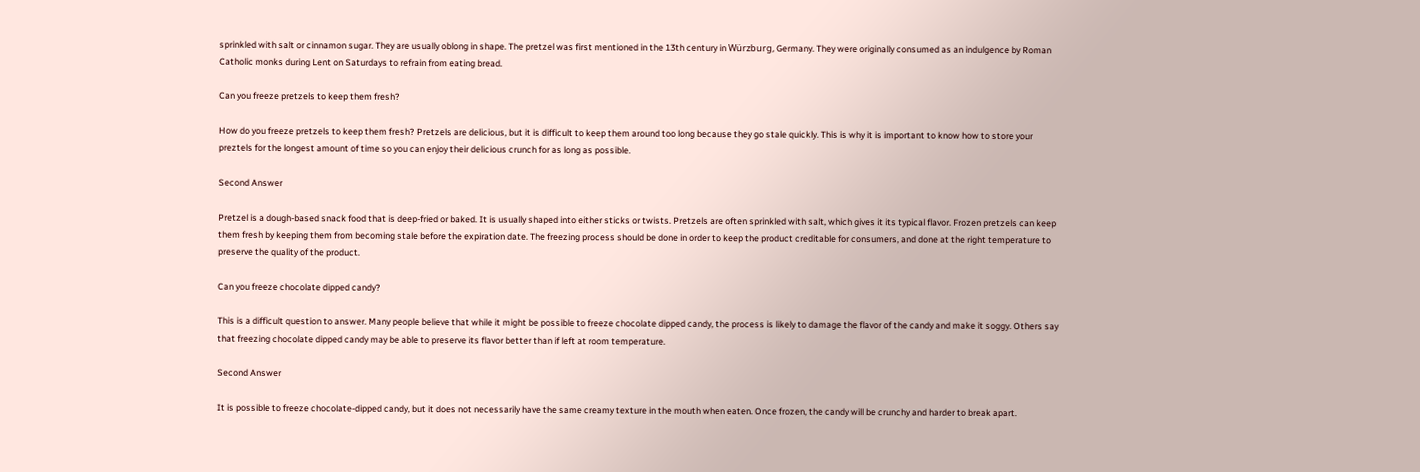sprinkled with salt or cinnamon sugar. They are usually oblong in shape. The pretzel was first mentioned in the 13th century in Würzburg, Germany. They were originally consumed as an indulgence by Roman Catholic monks during Lent on Saturdays to refrain from eating bread.

Can you freeze pretzels to keep them fresh?

How do you freeze pretzels to keep them fresh? Pretzels are delicious, but it is difficult to keep them around too long because they go stale quickly. This is why it is important to know how to store your preztels for the longest amount of time so you can enjoy their delicious crunch for as long as possible.

Second Answer

Pretzel is a dough-based snack food that is deep-fried or baked. It is usually shaped into either sticks or twists. Pretzels are often sprinkled with salt, which gives it its typical flavor. Frozen pretzels can keep them fresh by keeping them from becoming stale before the expiration date. The freezing process should be done in order to keep the product creditable for consumers, and done at the right temperature to preserve the quality of the product.

Can you freeze chocolate dipped candy?

This is a difficult question to answer. Many people believe that while it might be possible to freeze chocolate dipped candy, the process is likely to damage the flavor of the candy and make it soggy. Others say that freezing chocolate dipped candy may be able to preserve its flavor better than if left at room temperature.

Second Answer

It is possible to freeze chocolate-dipped candy, but it does not necessarily have the same creamy texture in the mouth when eaten. Once frozen, the candy will be crunchy and harder to break apart.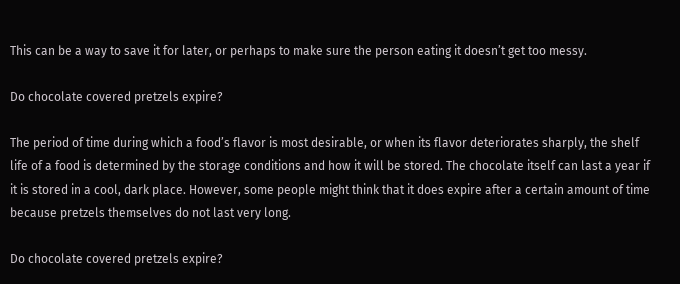This can be a way to save it for later, or perhaps to make sure the person eating it doesn’t get too messy.

Do chocolate covered pretzels expire?

The period of time during which a food’s flavor is most desirable, or when its flavor deteriorates sharply, the shelf life of a food is determined by the storage conditions and how it will be stored. The chocolate itself can last a year if it is stored in a cool, dark place. However, some people might think that it does expire after a certain amount of time because pretzels themselves do not last very long.

Do chocolate covered pretzels expire?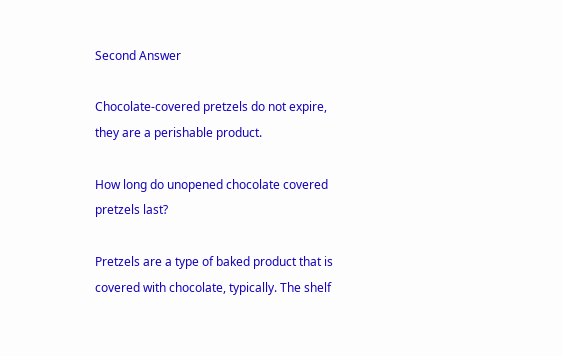Second Answer

Chocolate-covered pretzels do not expire, they are a perishable product.

How long do unopened chocolate covered pretzels last?

Pretzels are a type of baked product that is covered with chocolate, typically. The shelf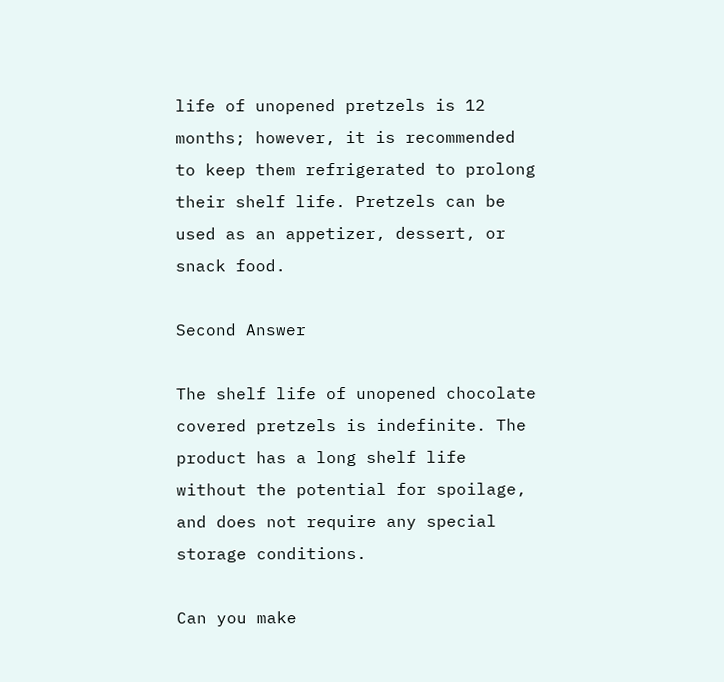life of unopened pretzels is 12 months; however, it is recommended to keep them refrigerated to prolong their shelf life. Pretzels can be used as an appetizer, dessert, or snack food.

Second Answer

The shelf life of unopened chocolate covered pretzels is indefinite. The product has a long shelf life without the potential for spoilage, and does not require any special storage conditions.

Can you make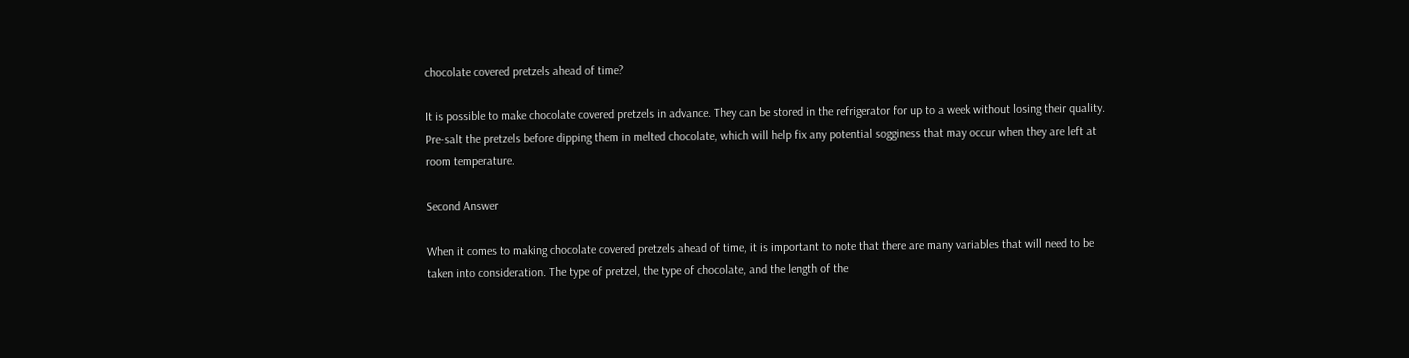chocolate covered pretzels ahead of time?

It is possible to make chocolate covered pretzels in advance. They can be stored in the refrigerator for up to a week without losing their quality. Pre-salt the pretzels before dipping them in melted chocolate, which will help fix any potential sogginess that may occur when they are left at room temperature.

Second Answer

When it comes to making chocolate covered pretzels ahead of time, it is important to note that there are many variables that will need to be taken into consideration. The type of pretzel, the type of chocolate, and the length of the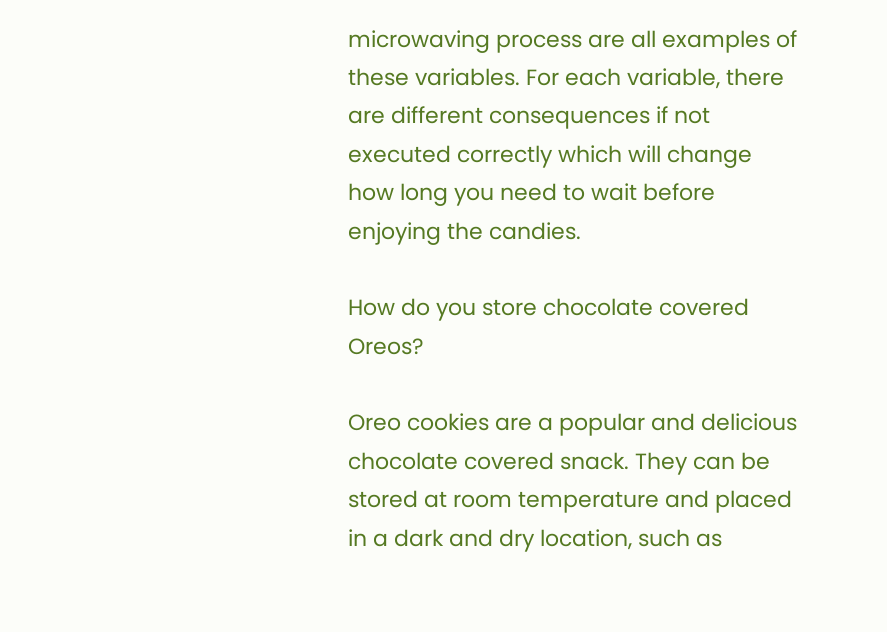microwaving process are all examples of these variables. For each variable, there are different consequences if not executed correctly which will change how long you need to wait before enjoying the candies.

How do you store chocolate covered Oreos?

Oreo cookies are a popular and delicious chocolate covered snack. They can be stored at room temperature and placed in a dark and dry location, such as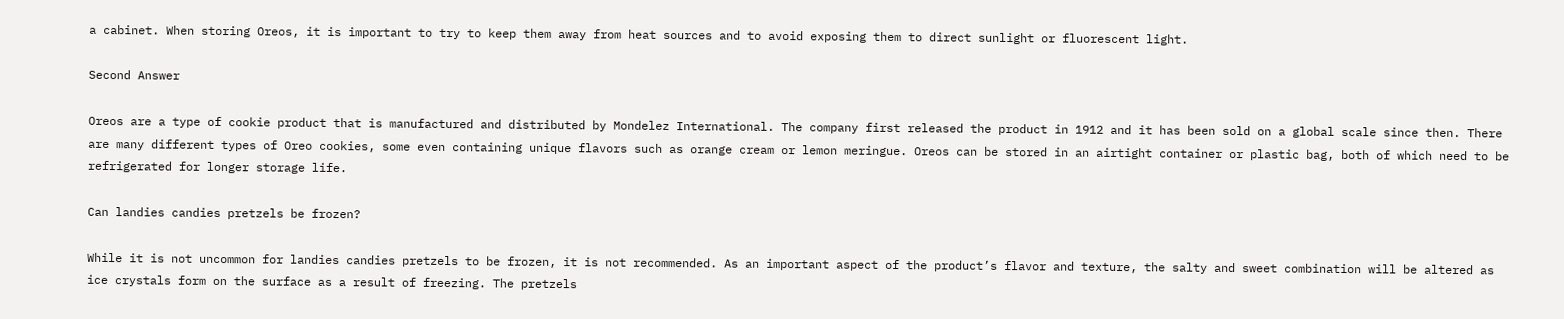a cabinet. When storing Oreos, it is important to try to keep them away from heat sources and to avoid exposing them to direct sunlight or fluorescent light.

Second Answer

Oreos are a type of cookie product that is manufactured and distributed by Mondelez International. The company first released the product in 1912 and it has been sold on a global scale since then. There are many different types of Oreo cookies, some even containing unique flavors such as orange cream or lemon meringue. Oreos can be stored in an airtight container or plastic bag, both of which need to be refrigerated for longer storage life.

Can landies candies pretzels be frozen?

While it is not uncommon for landies candies pretzels to be frozen, it is not recommended. As an important aspect of the product’s flavor and texture, the salty and sweet combination will be altered as ice crystals form on the surface as a result of freezing. The pretzels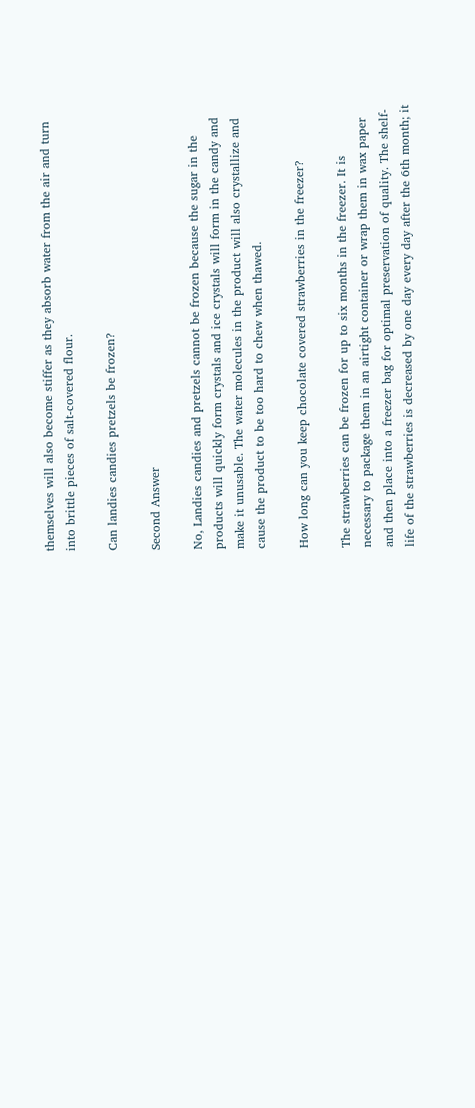themselves will also become stiffer as they absorb water from the air and turn into brittle pieces of salt-covered flour.

Can landies candies pretzels be frozen?

Second Answer

No, Landies candies and pretzels cannot be frozen because the sugar in the products will quickly form crystals and ice crystals will form in the candy and make it unusable. The water molecules in the product will also crystallize and cause the product to be too hard to chew when thawed.

How long can you keep chocolate covered strawberries in the freezer?

The strawberries can be frozen for up to six months in the freezer. It is necessary to package them in an airtight container or wrap them in wax paper and then place into a freezer bag for optimal preservation of quality. The shelf-life of the strawberries is decreased by one day every day after the 6th month; it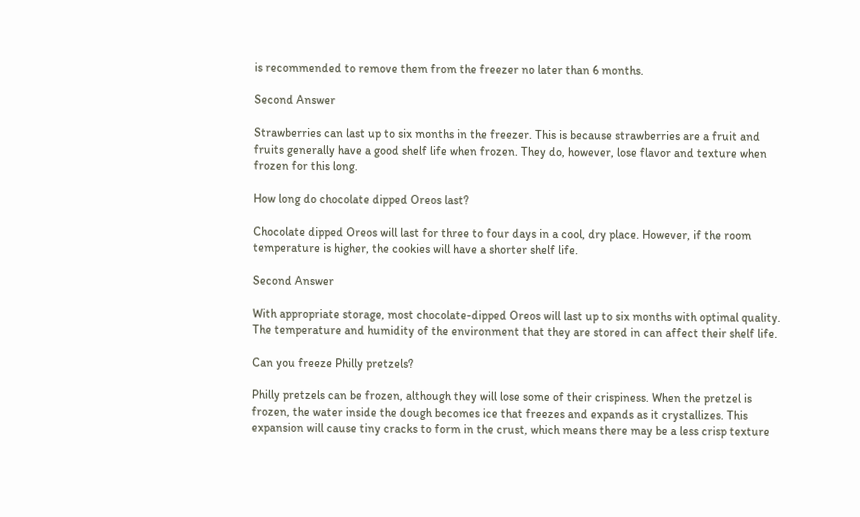is recommended to remove them from the freezer no later than 6 months.

Second Answer

Strawberries can last up to six months in the freezer. This is because strawberries are a fruit and fruits generally have a good shelf life when frozen. They do, however, lose flavor and texture when frozen for this long.

How long do chocolate dipped Oreos last?

Chocolate dipped Oreos will last for three to four days in a cool, dry place. However, if the room temperature is higher, the cookies will have a shorter shelf life.

Second Answer

With appropriate storage, most chocolate-dipped Oreos will last up to six months with optimal quality. The temperature and humidity of the environment that they are stored in can affect their shelf life.

Can you freeze Philly pretzels?

Philly pretzels can be frozen, although they will lose some of their crispiness. When the pretzel is frozen, the water inside the dough becomes ice that freezes and expands as it crystallizes. This expansion will cause tiny cracks to form in the crust, which means there may be a less crisp texture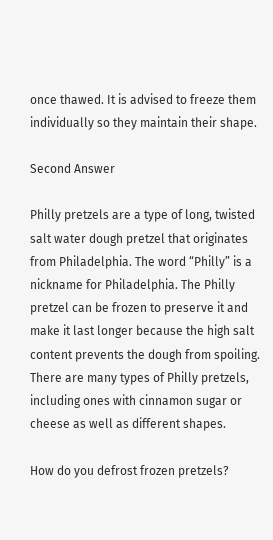once thawed. It is advised to freeze them individually so they maintain their shape.

Second Answer

Philly pretzels are a type of long, twisted salt water dough pretzel that originates from Philadelphia. The word “Philly” is a nickname for Philadelphia. The Philly pretzel can be frozen to preserve it and make it last longer because the high salt content prevents the dough from spoiling. There are many types of Philly pretzels, including ones with cinnamon sugar or cheese as well as different shapes.

How do you defrost frozen pretzels?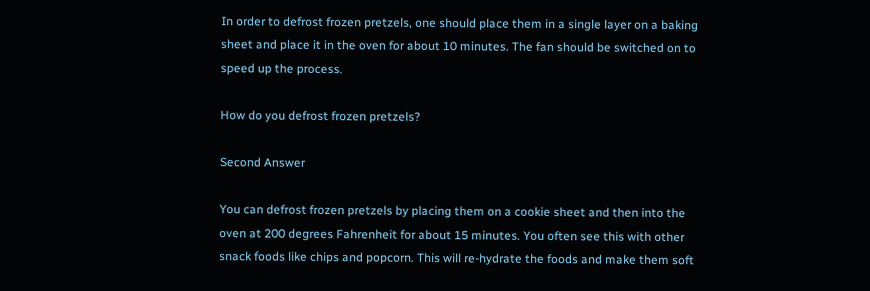In order to defrost frozen pretzels, one should place them in a single layer on a baking sheet and place it in the oven for about 10 minutes. The fan should be switched on to speed up the process.

How do you defrost frozen pretzels?

Second Answer

You can defrost frozen pretzels by placing them on a cookie sheet and then into the oven at 200 degrees Fahrenheit for about 15 minutes. You often see this with other snack foods like chips and popcorn. This will re-hydrate the foods and make them soft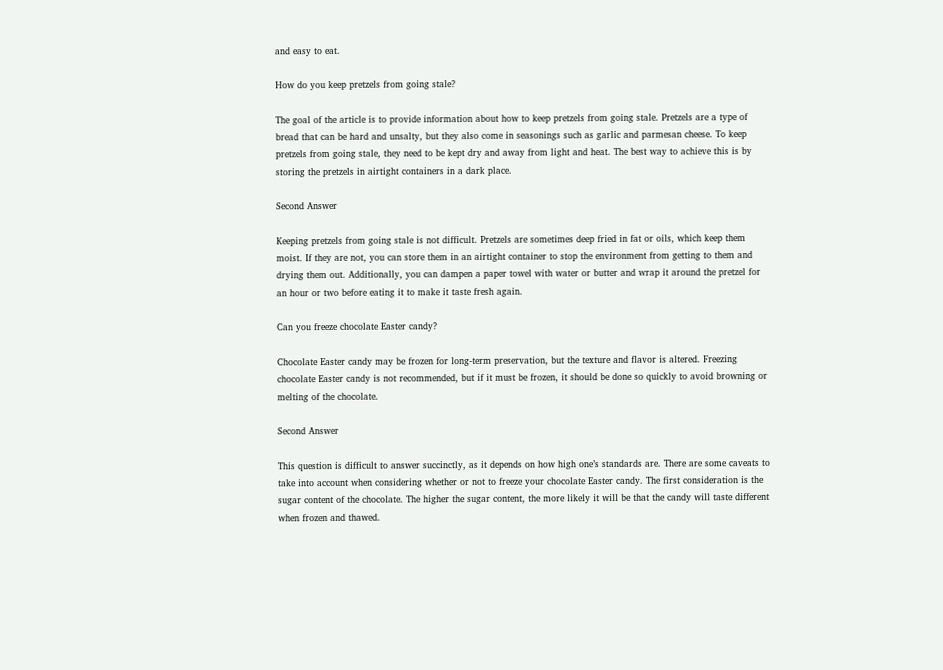and easy to eat.

How do you keep pretzels from going stale?

The goal of the article is to provide information about how to keep pretzels from going stale. Pretzels are a type of bread that can be hard and unsalty, but they also come in seasonings such as garlic and parmesan cheese. To keep pretzels from going stale, they need to be kept dry and away from light and heat. The best way to achieve this is by storing the pretzels in airtight containers in a dark place.

Second Answer

Keeping pretzels from going stale is not difficult. Pretzels are sometimes deep fried in fat or oils, which keep them moist. If they are not, you can store them in an airtight container to stop the environment from getting to them and drying them out. Additionally, you can dampen a paper towel with water or butter and wrap it around the pretzel for an hour or two before eating it to make it taste fresh again.

Can you freeze chocolate Easter candy?

Chocolate Easter candy may be frozen for long-term preservation, but the texture and flavor is altered. Freezing chocolate Easter candy is not recommended, but if it must be frozen, it should be done so quickly to avoid browning or melting of the chocolate.

Second Answer

This question is difficult to answer succinctly, as it depends on how high one’s standards are. There are some caveats to take into account when considering whether or not to freeze your chocolate Easter candy. The first consideration is the sugar content of the chocolate. The higher the sugar content, the more likely it will be that the candy will taste different when frozen and thawed.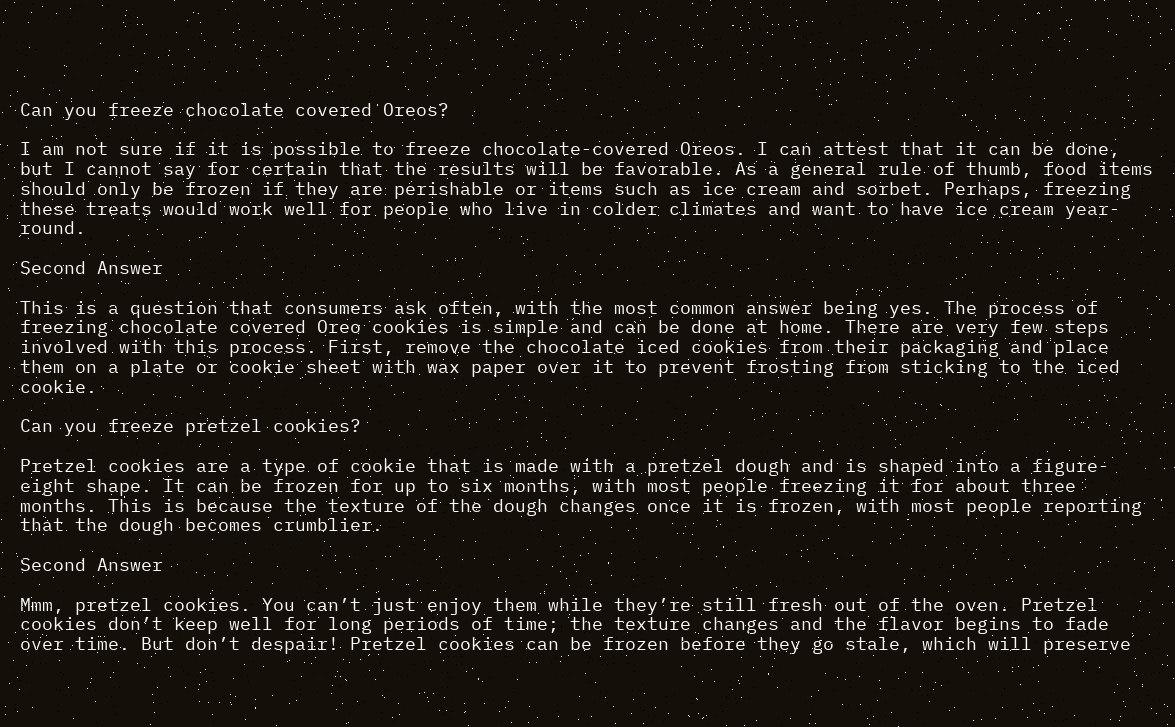Can you freeze chocolate covered Oreos?

I am not sure if it is possible to freeze chocolate-covered Oreos. I can attest that it can be done, but I cannot say for certain that the results will be favorable. As a general rule of thumb, food items should only be frozen if they are perishable or items such as ice cream and sorbet. Perhaps, freezing these treats would work well for people who live in colder climates and want to have ice cream year-round.

Second Answer

This is a question that consumers ask often, with the most common answer being yes. The process of freezing chocolate covered Oreo cookies is simple and can be done at home. There are very few steps involved with this process. First, remove the chocolate iced cookies from their packaging and place them on a plate or cookie sheet with wax paper over it to prevent frosting from sticking to the iced cookie.

Can you freeze pretzel cookies?

Pretzel cookies are a type of cookie that is made with a pretzel dough and is shaped into a figure-eight shape. It can be frozen for up to six months, with most people freezing it for about three months. This is because the texture of the dough changes once it is frozen, with most people reporting that the dough becomes crumblier.

Second Answer

Mmm, pretzel cookies. You can’t just enjoy them while they’re still fresh out of the oven. Pretzel cookies don’t keep well for long periods of time; the texture changes and the flavor begins to fade over time. But don’t despair! Pretzel cookies can be frozen before they go stale, which will preserve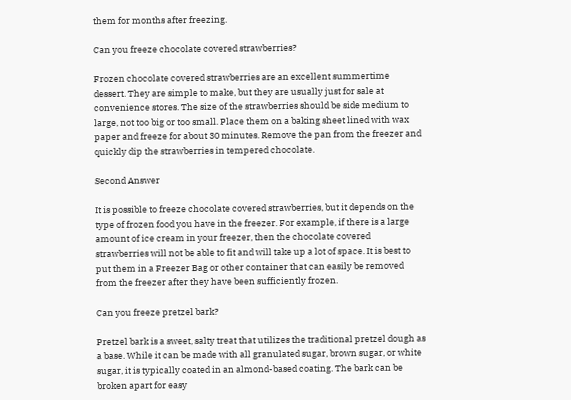them for months after freezing.

Can you freeze chocolate covered strawberries?

Frozen chocolate covered strawberries are an excellent summertime dessert. They are simple to make, but they are usually just for sale at convenience stores. The size of the strawberries should be side medium to large, not too big or too small. Place them on a baking sheet lined with wax paper and freeze for about 30 minutes. Remove the pan from the freezer and quickly dip the strawberries in tempered chocolate.

Second Answer

It is possible to freeze chocolate covered strawberries, but it depends on the type of frozen food you have in the freezer. For example, if there is a large amount of ice cream in your freezer, then the chocolate covered strawberries will not be able to fit and will take up a lot of space. It is best to put them in a Freezer Bag or other container that can easily be removed from the freezer after they have been sufficiently frozen.

Can you freeze pretzel bark?

Pretzel bark is a sweet, salty treat that utilizes the traditional pretzel dough as a base. While it can be made with all granulated sugar, brown sugar, or white sugar, it is typically coated in an almond-based coating. The bark can be broken apart for easy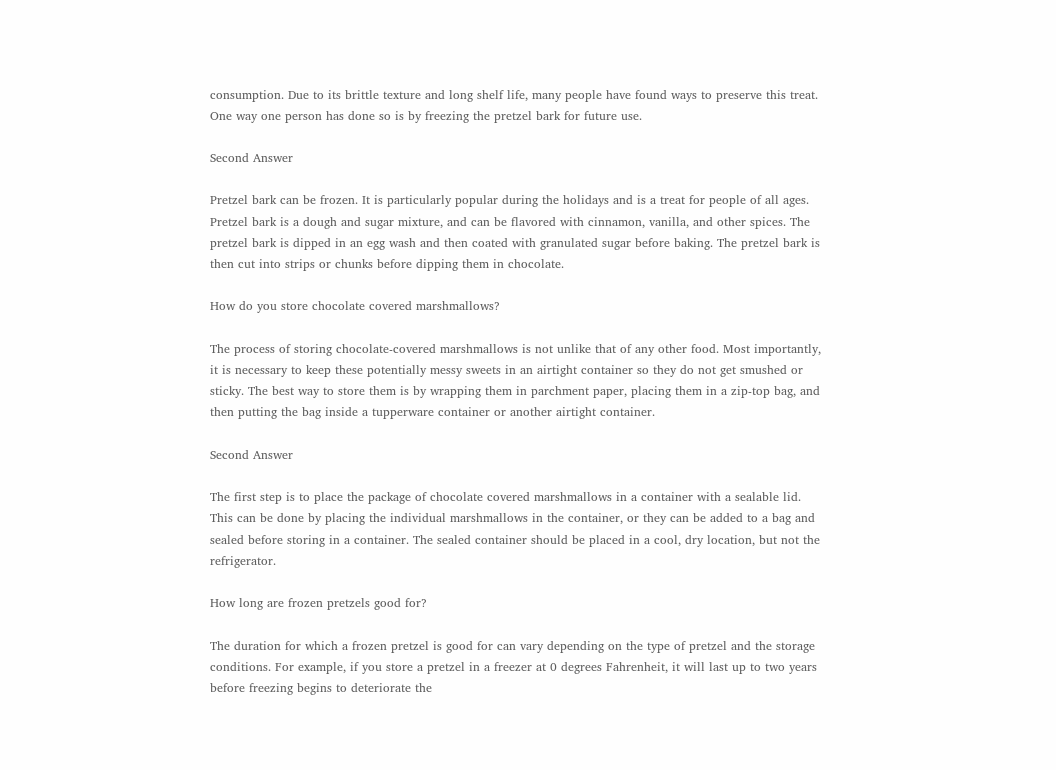consumption. Due to its brittle texture and long shelf life, many people have found ways to preserve this treat. One way one person has done so is by freezing the pretzel bark for future use.

Second Answer

Pretzel bark can be frozen. It is particularly popular during the holidays and is a treat for people of all ages. Pretzel bark is a dough and sugar mixture, and can be flavored with cinnamon, vanilla, and other spices. The pretzel bark is dipped in an egg wash and then coated with granulated sugar before baking. The pretzel bark is then cut into strips or chunks before dipping them in chocolate.

How do you store chocolate covered marshmallows?

The process of storing chocolate-covered marshmallows is not unlike that of any other food. Most importantly, it is necessary to keep these potentially messy sweets in an airtight container so they do not get smushed or sticky. The best way to store them is by wrapping them in parchment paper, placing them in a zip-top bag, and then putting the bag inside a tupperware container or another airtight container.

Second Answer

The first step is to place the package of chocolate covered marshmallows in a container with a sealable lid. This can be done by placing the individual marshmallows in the container, or they can be added to a bag and sealed before storing in a container. The sealed container should be placed in a cool, dry location, but not the refrigerator.

How long are frozen pretzels good for?

The duration for which a frozen pretzel is good for can vary depending on the type of pretzel and the storage conditions. For example, if you store a pretzel in a freezer at 0 degrees Fahrenheit, it will last up to two years before freezing begins to deteriorate the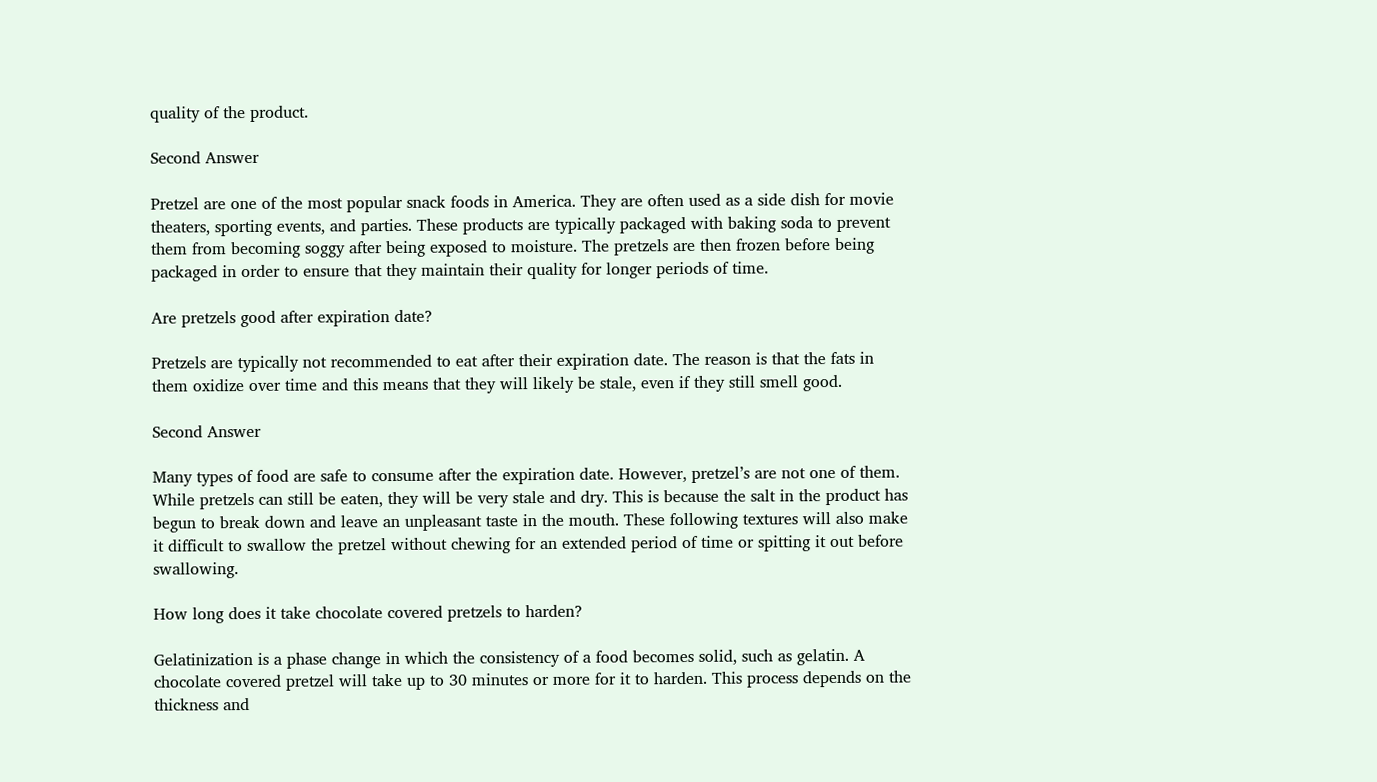quality of the product.

Second Answer

Pretzel are one of the most popular snack foods in America. They are often used as a side dish for movie theaters, sporting events, and parties. These products are typically packaged with baking soda to prevent them from becoming soggy after being exposed to moisture. The pretzels are then frozen before being packaged in order to ensure that they maintain their quality for longer periods of time.

Are pretzels good after expiration date?

Pretzels are typically not recommended to eat after their expiration date. The reason is that the fats in them oxidize over time and this means that they will likely be stale, even if they still smell good.

Second Answer

Many types of food are safe to consume after the expiration date. However, pretzel’s are not one of them. While pretzels can still be eaten, they will be very stale and dry. This is because the salt in the product has begun to break down and leave an unpleasant taste in the mouth. These following textures will also make it difficult to swallow the pretzel without chewing for an extended period of time or spitting it out before swallowing.

How long does it take chocolate covered pretzels to harden?

Gelatinization is a phase change in which the consistency of a food becomes solid, such as gelatin. A chocolate covered pretzel will take up to 30 minutes or more for it to harden. This process depends on the thickness and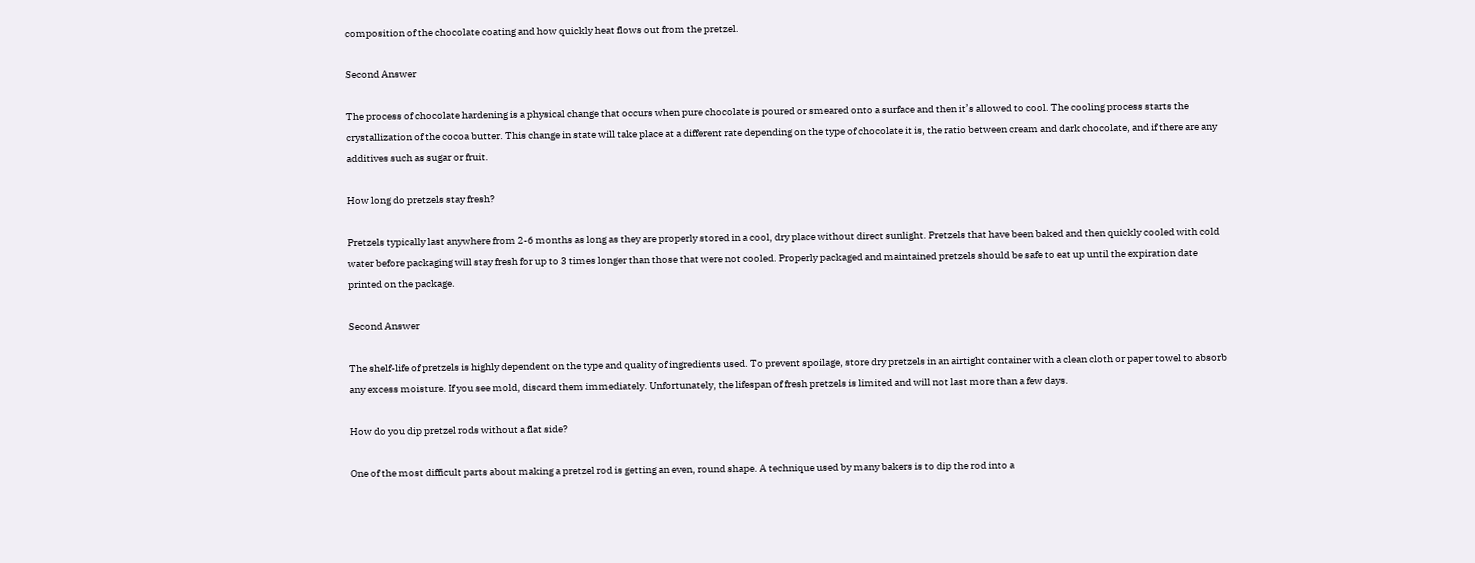composition of the chocolate coating and how quickly heat flows out from the pretzel.

Second Answer

The process of chocolate hardening is a physical change that occurs when pure chocolate is poured or smeared onto a surface and then it’s allowed to cool. The cooling process starts the crystallization of the cocoa butter. This change in state will take place at a different rate depending on the type of chocolate it is, the ratio between cream and dark chocolate, and if there are any additives such as sugar or fruit.

How long do pretzels stay fresh?

Pretzels typically last anywhere from 2-6 months as long as they are properly stored in a cool, dry place without direct sunlight. Pretzels that have been baked and then quickly cooled with cold water before packaging will stay fresh for up to 3 times longer than those that were not cooled. Properly packaged and maintained pretzels should be safe to eat up until the expiration date printed on the package.

Second Answer

The shelf-life of pretzels is highly dependent on the type and quality of ingredients used. To prevent spoilage, store dry pretzels in an airtight container with a clean cloth or paper towel to absorb any excess moisture. If you see mold, discard them immediately. Unfortunately, the lifespan of fresh pretzels is limited and will not last more than a few days.

How do you dip pretzel rods without a flat side?

One of the most difficult parts about making a pretzel rod is getting an even, round shape. A technique used by many bakers is to dip the rod into a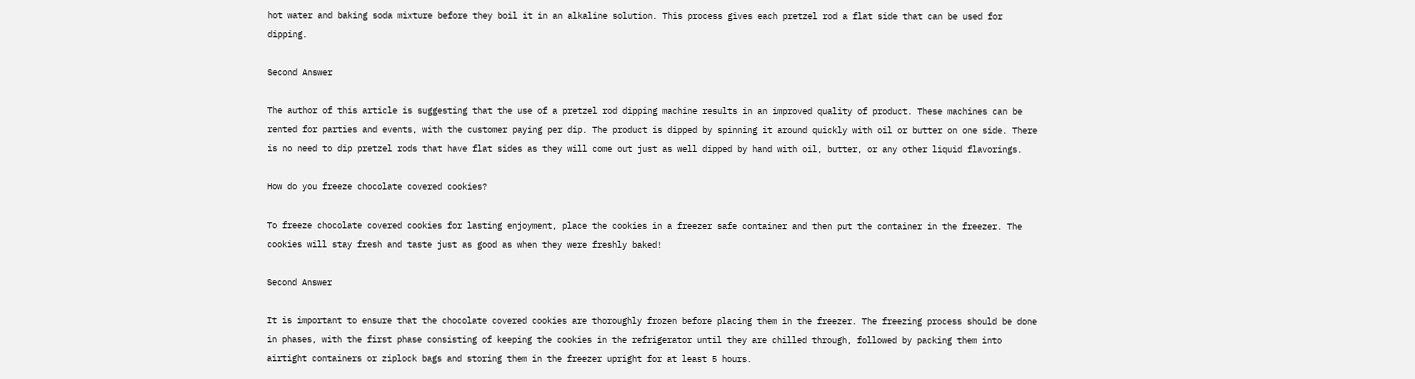hot water and baking soda mixture before they boil it in an alkaline solution. This process gives each pretzel rod a flat side that can be used for dipping.

Second Answer

The author of this article is suggesting that the use of a pretzel rod dipping machine results in an improved quality of product. These machines can be rented for parties and events, with the customer paying per dip. The product is dipped by spinning it around quickly with oil or butter on one side. There is no need to dip pretzel rods that have flat sides as they will come out just as well dipped by hand with oil, butter, or any other liquid flavorings.

How do you freeze chocolate covered cookies?

To freeze chocolate covered cookies for lasting enjoyment, place the cookies in a freezer safe container and then put the container in the freezer. The cookies will stay fresh and taste just as good as when they were freshly baked!

Second Answer

It is important to ensure that the chocolate covered cookies are thoroughly frozen before placing them in the freezer. The freezing process should be done in phases, with the first phase consisting of keeping the cookies in the refrigerator until they are chilled through, followed by packing them into airtight containers or ziplock bags and storing them in the freezer upright for at least 5 hours.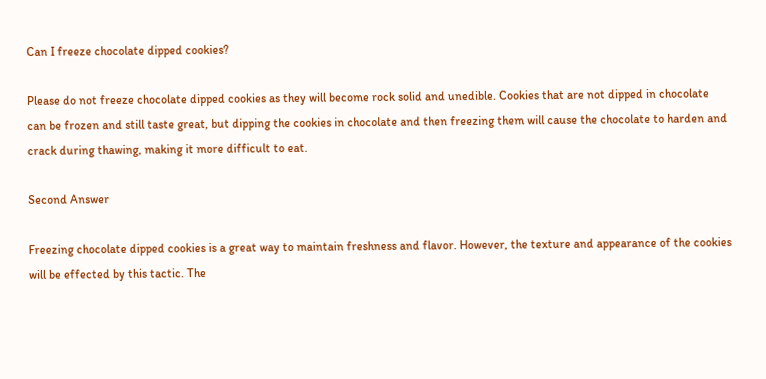Can I freeze chocolate dipped cookies?

Please do not freeze chocolate dipped cookies as they will become rock solid and unedible. Cookies that are not dipped in chocolate can be frozen and still taste great, but dipping the cookies in chocolate and then freezing them will cause the chocolate to harden and crack during thawing, making it more difficult to eat.

Second Answer

Freezing chocolate dipped cookies is a great way to maintain freshness and flavor. However, the texture and appearance of the cookies will be effected by this tactic. The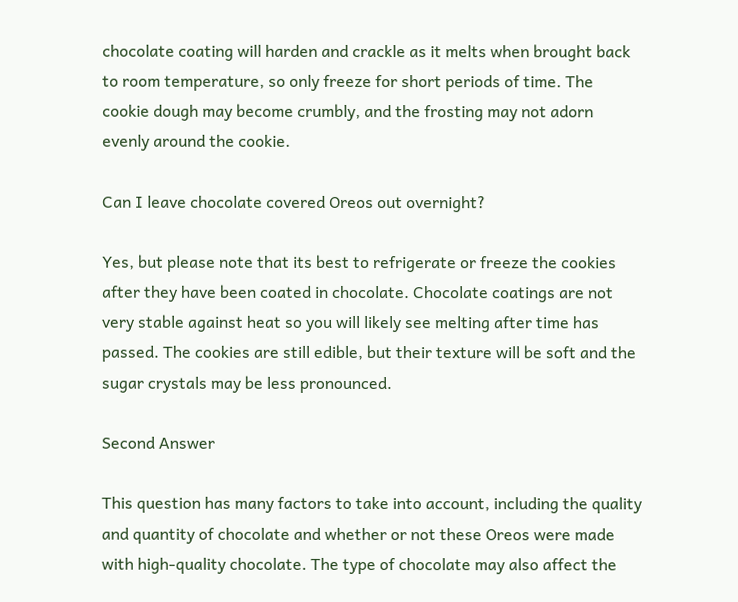chocolate coating will harden and crackle as it melts when brought back to room temperature, so only freeze for short periods of time. The cookie dough may become crumbly, and the frosting may not adorn evenly around the cookie.

Can I leave chocolate covered Oreos out overnight?

Yes, but please note that its best to refrigerate or freeze the cookies after they have been coated in chocolate. Chocolate coatings are not very stable against heat so you will likely see melting after time has passed. The cookies are still edible, but their texture will be soft and the sugar crystals may be less pronounced.

Second Answer

This question has many factors to take into account, including the quality and quantity of chocolate and whether or not these Oreos were made with high-quality chocolate. The type of chocolate may also affect the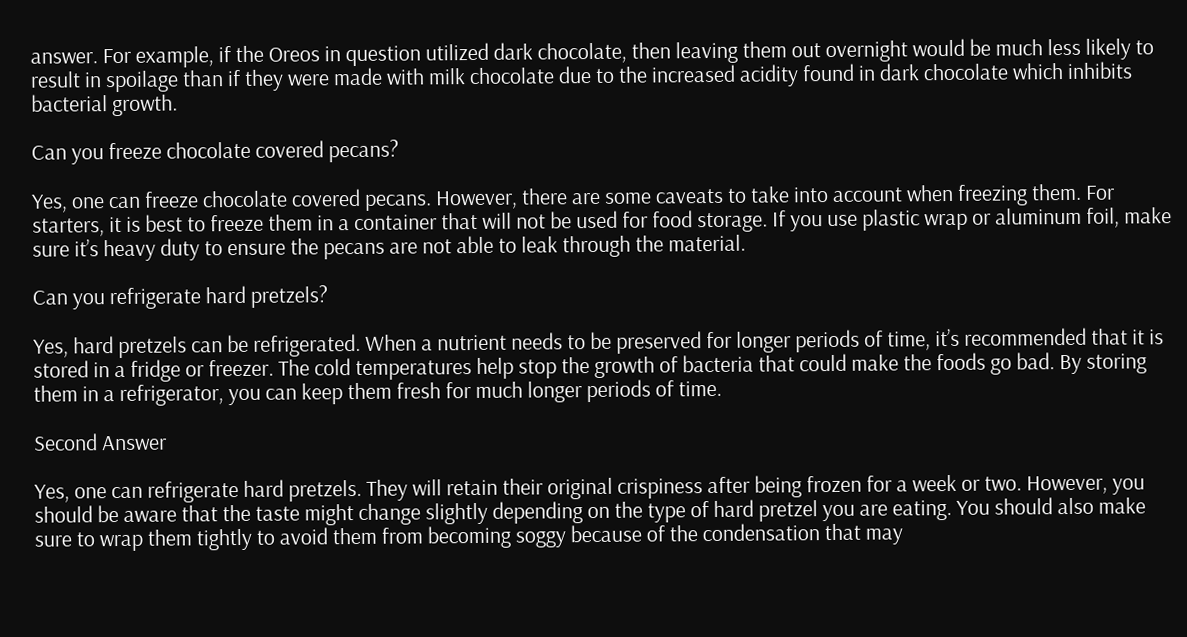answer. For example, if the Oreos in question utilized dark chocolate, then leaving them out overnight would be much less likely to result in spoilage than if they were made with milk chocolate due to the increased acidity found in dark chocolate which inhibits bacterial growth.

Can you freeze chocolate covered pecans?

Yes, one can freeze chocolate covered pecans. However, there are some caveats to take into account when freezing them. For starters, it is best to freeze them in a container that will not be used for food storage. If you use plastic wrap or aluminum foil, make sure it’s heavy duty to ensure the pecans are not able to leak through the material.

Can you refrigerate hard pretzels?

Yes, hard pretzels can be refrigerated. When a nutrient needs to be preserved for longer periods of time, it’s recommended that it is stored in a fridge or freezer. The cold temperatures help stop the growth of bacteria that could make the foods go bad. By storing them in a refrigerator, you can keep them fresh for much longer periods of time.

Second Answer

Yes, one can refrigerate hard pretzels. They will retain their original crispiness after being frozen for a week or two. However, you should be aware that the taste might change slightly depending on the type of hard pretzel you are eating. You should also make sure to wrap them tightly to avoid them from becoming soggy because of the condensation that may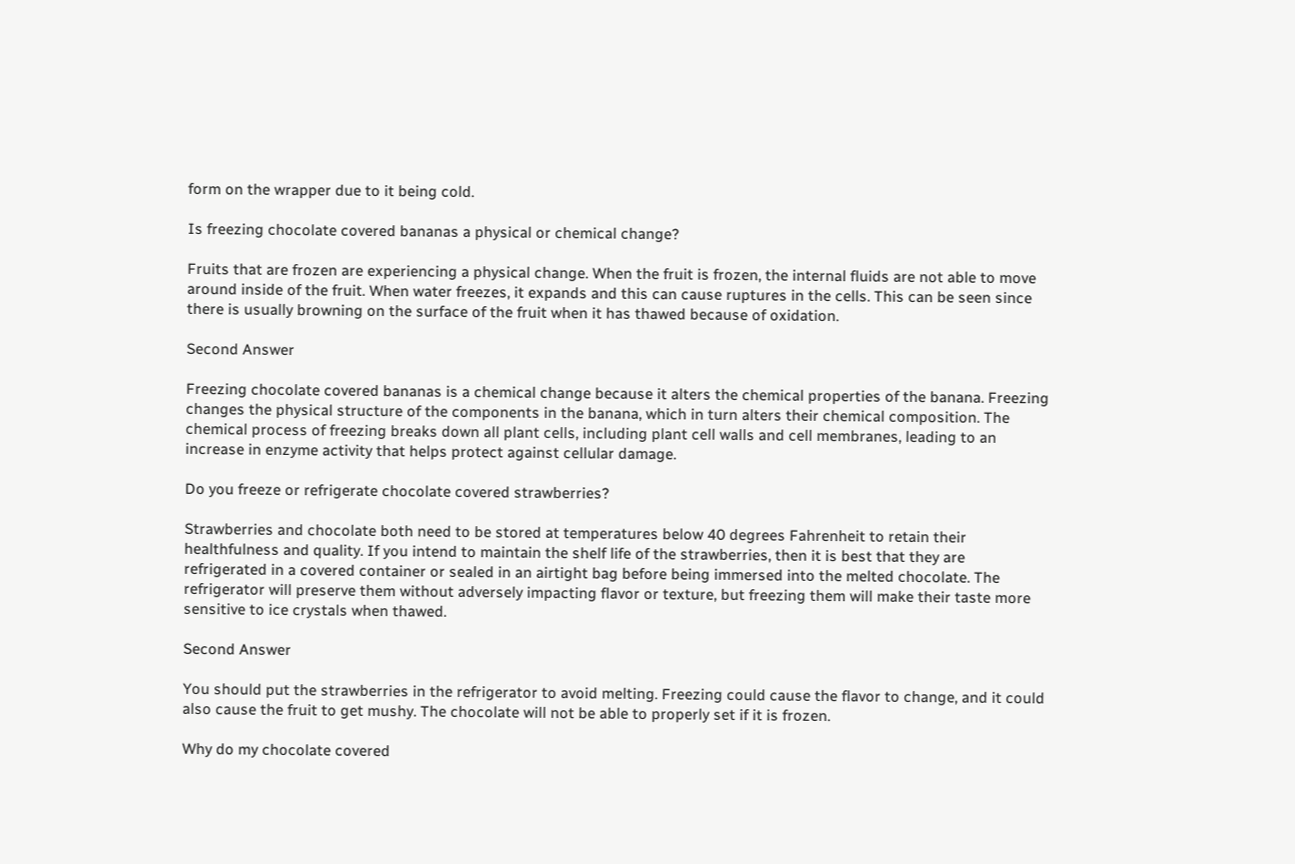form on the wrapper due to it being cold.

Is freezing chocolate covered bananas a physical or chemical change?

Fruits that are frozen are experiencing a physical change. When the fruit is frozen, the internal fluids are not able to move around inside of the fruit. When water freezes, it expands and this can cause ruptures in the cells. This can be seen since there is usually browning on the surface of the fruit when it has thawed because of oxidation.

Second Answer

Freezing chocolate covered bananas is a chemical change because it alters the chemical properties of the banana. Freezing changes the physical structure of the components in the banana, which in turn alters their chemical composition. The chemical process of freezing breaks down all plant cells, including plant cell walls and cell membranes, leading to an increase in enzyme activity that helps protect against cellular damage.

Do you freeze or refrigerate chocolate covered strawberries?

Strawberries and chocolate both need to be stored at temperatures below 40 degrees Fahrenheit to retain their healthfulness and quality. If you intend to maintain the shelf life of the strawberries, then it is best that they are refrigerated in a covered container or sealed in an airtight bag before being immersed into the melted chocolate. The refrigerator will preserve them without adversely impacting flavor or texture, but freezing them will make their taste more sensitive to ice crystals when thawed.

Second Answer

You should put the strawberries in the refrigerator to avoid melting. Freezing could cause the flavor to change, and it could also cause the fruit to get mushy. The chocolate will not be able to properly set if it is frozen.

Why do my chocolate covered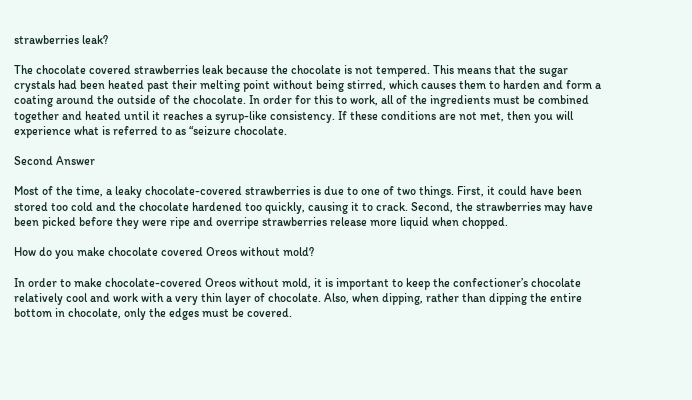strawberries leak?

The chocolate covered strawberries leak because the chocolate is not tempered. This means that the sugar crystals had been heated past their melting point without being stirred, which causes them to harden and form a coating around the outside of the chocolate. In order for this to work, all of the ingredients must be combined together and heated until it reaches a syrup-like consistency. If these conditions are not met, then you will experience what is referred to as “seizure chocolate.

Second Answer

Most of the time, a leaky chocolate-covered strawberries is due to one of two things. First, it could have been stored too cold and the chocolate hardened too quickly, causing it to crack. Second, the strawberries may have been picked before they were ripe and overripe strawberries release more liquid when chopped.

How do you make chocolate covered Oreos without mold?

In order to make chocolate-covered Oreos without mold, it is important to keep the confectioner’s chocolate relatively cool and work with a very thin layer of chocolate. Also, when dipping, rather than dipping the entire bottom in chocolate, only the edges must be covered.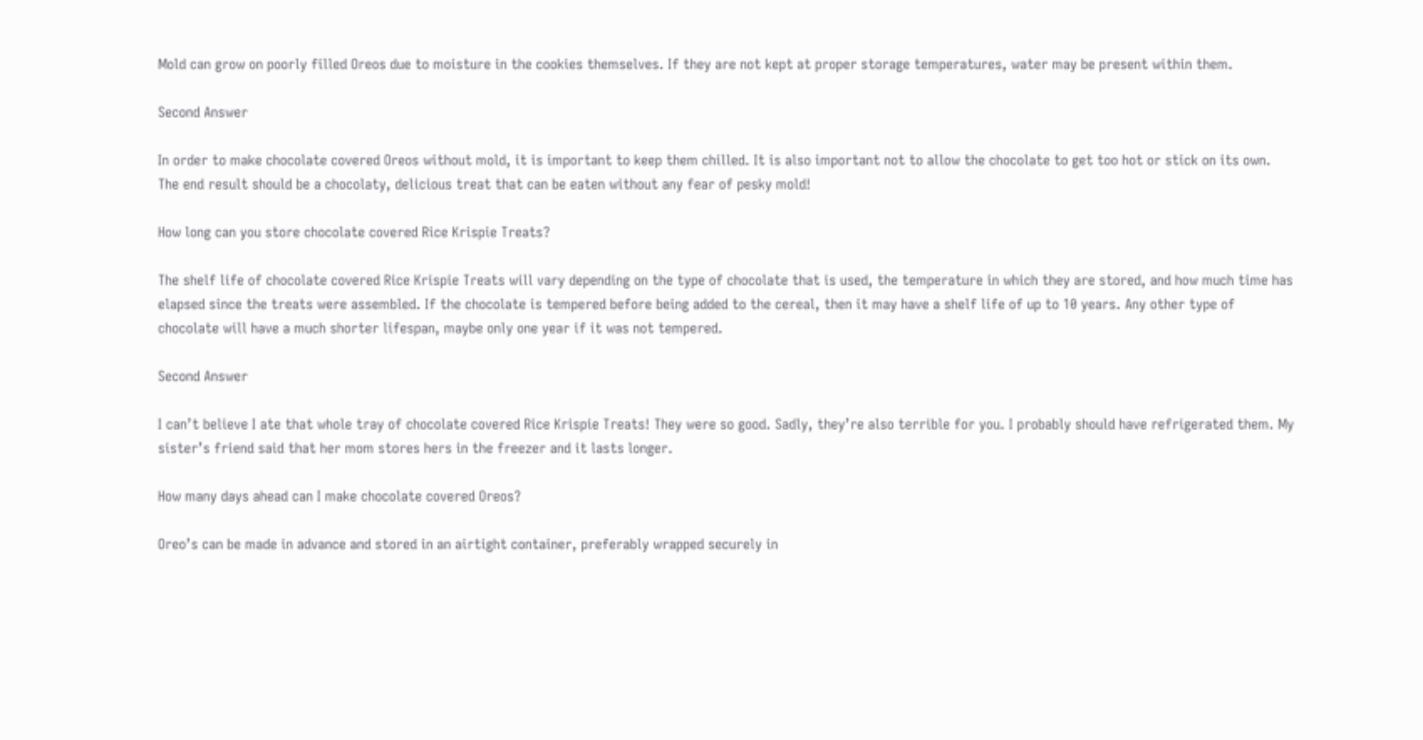Mold can grow on poorly filled Oreos due to moisture in the cookies themselves. If they are not kept at proper storage temperatures, water may be present within them.

Second Answer

In order to make chocolate covered Oreos without mold, it is important to keep them chilled. It is also important not to allow the chocolate to get too hot or stick on its own. The end result should be a chocolaty, delicious treat that can be eaten without any fear of pesky mold!

How long can you store chocolate covered Rice Krispie Treats?

The shelf life of chocolate covered Rice Krispie Treats will vary depending on the type of chocolate that is used, the temperature in which they are stored, and how much time has elapsed since the treats were assembled. If the chocolate is tempered before being added to the cereal, then it may have a shelf life of up to 10 years. Any other type of chocolate will have a much shorter lifespan, maybe only one year if it was not tempered.

Second Answer

I can’t believe I ate that whole tray of chocolate covered Rice Krispie Treats! They were so good. Sadly, they’re also terrible for you. I probably should have refrigerated them. My sister’s friend said that her mom stores hers in the freezer and it lasts longer.

How many days ahead can I make chocolate covered Oreos?

Oreo’s can be made in advance and stored in an airtight container, preferably wrapped securely in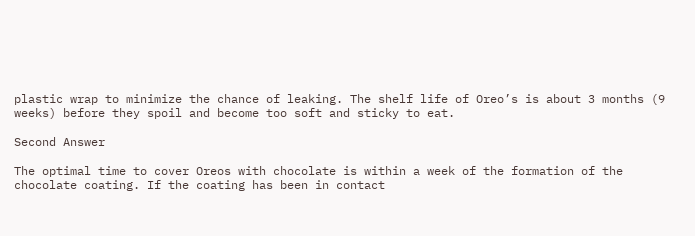plastic wrap to minimize the chance of leaking. The shelf life of Oreo’s is about 3 months (9 weeks) before they spoil and become too soft and sticky to eat.

Second Answer

The optimal time to cover Oreos with chocolate is within a week of the formation of the chocolate coating. If the coating has been in contact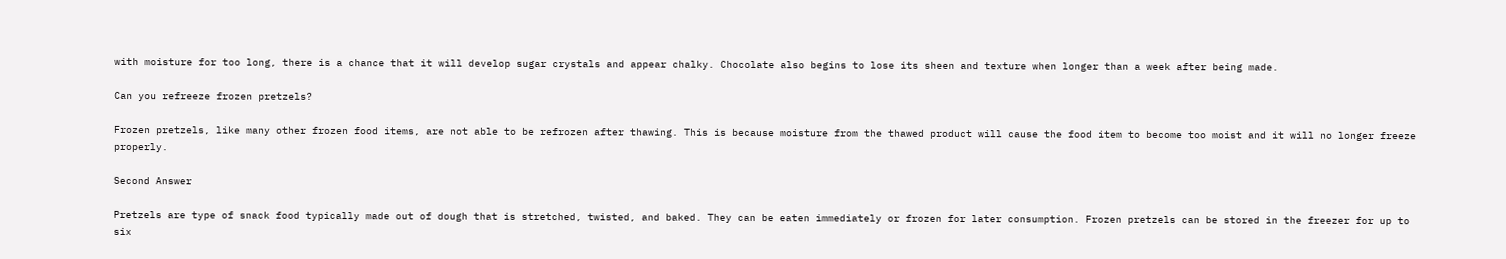with moisture for too long, there is a chance that it will develop sugar crystals and appear chalky. Chocolate also begins to lose its sheen and texture when longer than a week after being made.

Can you refreeze frozen pretzels?

Frozen pretzels, like many other frozen food items, are not able to be refrozen after thawing. This is because moisture from the thawed product will cause the food item to become too moist and it will no longer freeze properly.

Second Answer

Pretzels are type of snack food typically made out of dough that is stretched, twisted, and baked. They can be eaten immediately or frozen for later consumption. Frozen pretzels can be stored in the freezer for up to six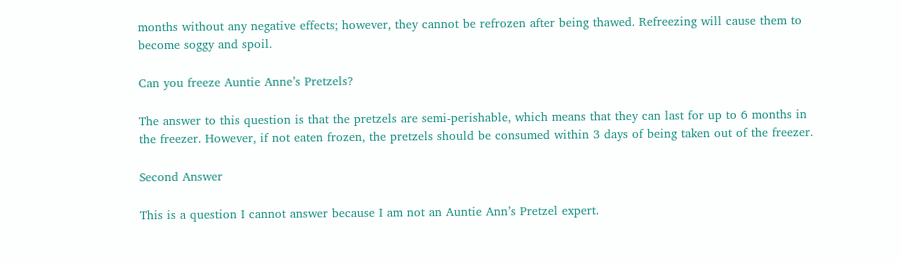months without any negative effects; however, they cannot be refrozen after being thawed. Refreezing will cause them to become soggy and spoil.

Can you freeze Auntie Anne’s Pretzels?

The answer to this question is that the pretzels are semi-perishable, which means that they can last for up to 6 months in the freezer. However, if not eaten frozen, the pretzels should be consumed within 3 days of being taken out of the freezer.

Second Answer

This is a question I cannot answer because I am not an Auntie Ann’s Pretzel expert.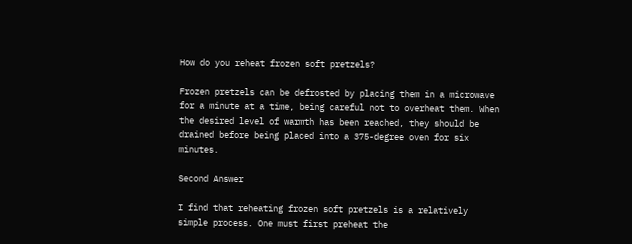How do you reheat frozen soft pretzels?

Frozen pretzels can be defrosted by placing them in a microwave for a minute at a time, being careful not to overheat them. When the desired level of warmth has been reached, they should be drained before being placed into a 375-degree oven for six minutes.

Second Answer

I find that reheating frozen soft pretzels is a relatively simple process. One must first preheat the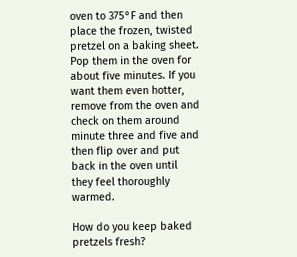oven to 375°F and then place the frozen, twisted pretzel on a baking sheet. Pop them in the oven for about five minutes. If you want them even hotter, remove from the oven and check on them around minute three and five and then flip over and put back in the oven until they feel thoroughly warmed.

How do you keep baked pretzels fresh?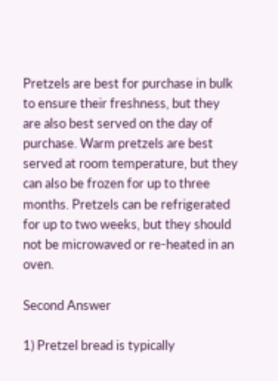Pretzels are best for purchase in bulk to ensure their freshness, but they are also best served on the day of purchase. Warm pretzels are best served at room temperature, but they can also be frozen for up to three months. Pretzels can be refrigerated for up to two weeks, but they should not be microwaved or re-heated in an oven.

Second Answer

1) Pretzel bread is typically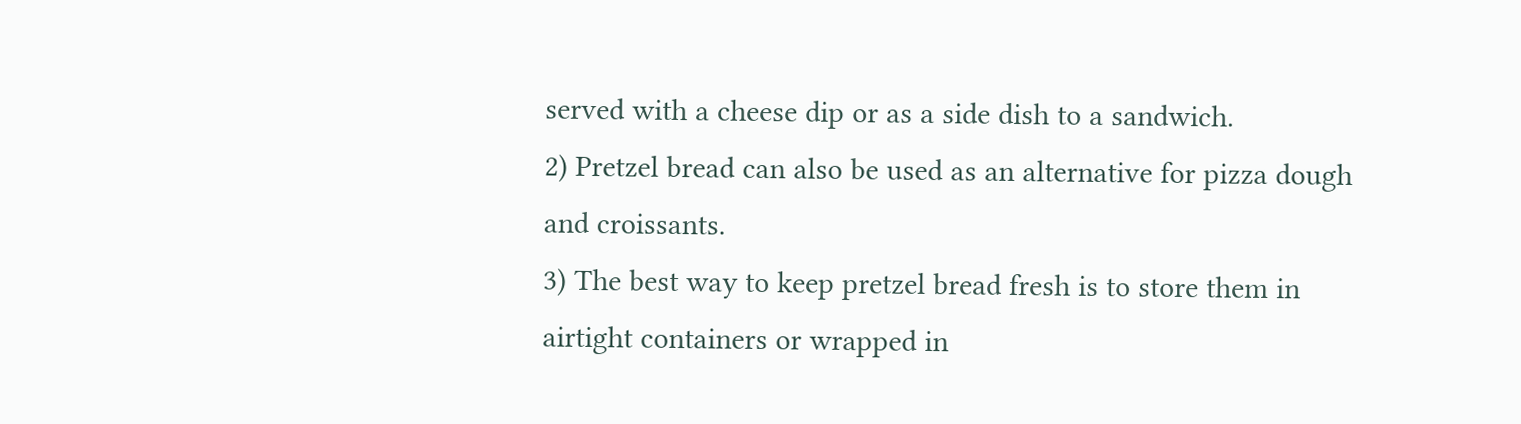served with a cheese dip or as a side dish to a sandwich.
2) Pretzel bread can also be used as an alternative for pizza dough and croissants.
3) The best way to keep pretzel bread fresh is to store them in airtight containers or wrapped in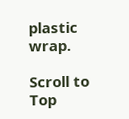plastic wrap.

Scroll to Top